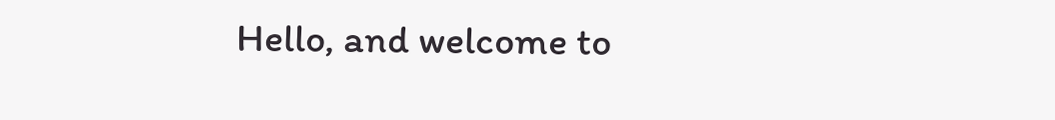Hello, and welcome to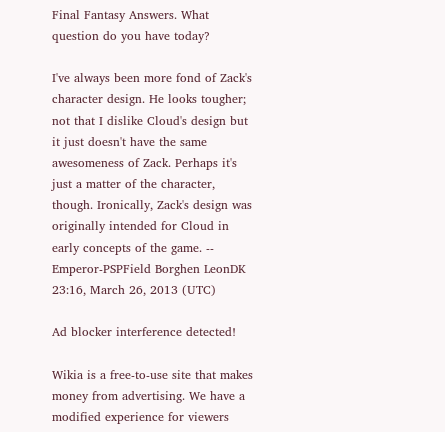Final Fantasy Answers. What question do you have today?

I've always been more fond of Zack's character design. He looks tougher; not that I dislike Cloud's design but it just doesn't have the same awesomeness of Zack. Perhaps it's just a matter of the character, though. Ironically, Zack's design was originally intended for Cloud in early concepts of the game. -- Emperor-PSPField Borghen LeonDK 23:16, March 26, 2013 (UTC)

Ad blocker interference detected!

Wikia is a free-to-use site that makes money from advertising. We have a modified experience for viewers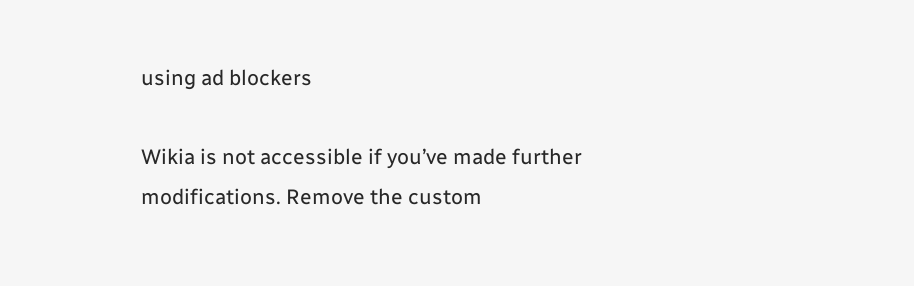using ad blockers

Wikia is not accessible if you’ve made further modifications. Remove the custom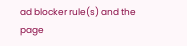ad blocker rule(s) and the page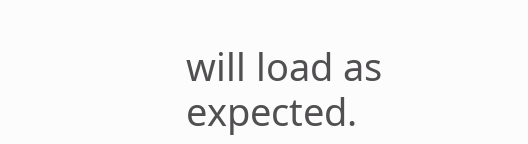will load as expected.